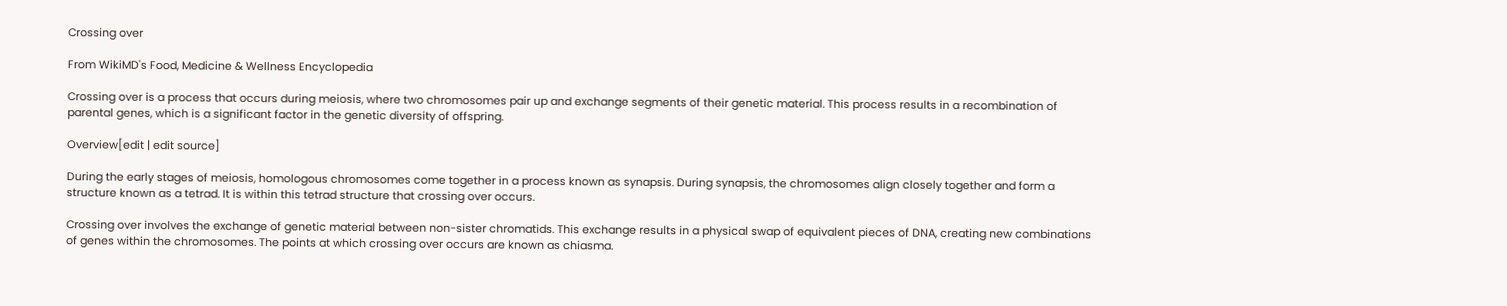Crossing over

From WikiMD's Food, Medicine & Wellness Encyclopedia

Crossing over is a process that occurs during meiosis, where two chromosomes pair up and exchange segments of their genetic material. This process results in a recombination of parental genes, which is a significant factor in the genetic diversity of offspring.

Overview[edit | edit source]

During the early stages of meiosis, homologous chromosomes come together in a process known as synapsis. During synapsis, the chromosomes align closely together and form a structure known as a tetrad. It is within this tetrad structure that crossing over occurs.

Crossing over involves the exchange of genetic material between non-sister chromatids. This exchange results in a physical swap of equivalent pieces of DNA, creating new combinations of genes within the chromosomes. The points at which crossing over occurs are known as chiasma.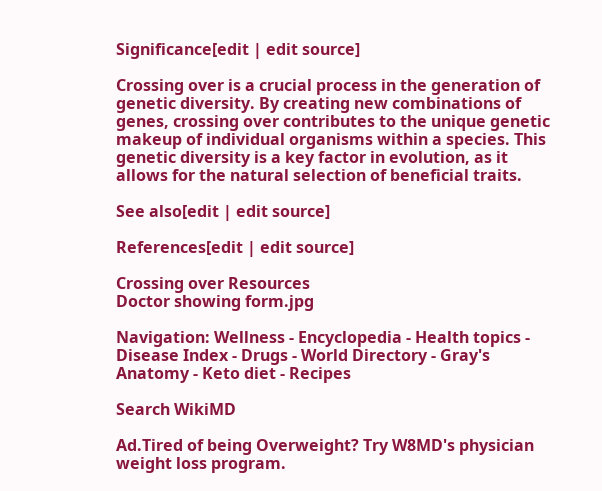Significance[edit | edit source]

Crossing over is a crucial process in the generation of genetic diversity. By creating new combinations of genes, crossing over contributes to the unique genetic makeup of individual organisms within a species. This genetic diversity is a key factor in evolution, as it allows for the natural selection of beneficial traits.

See also[edit | edit source]

References[edit | edit source]

Crossing over Resources
Doctor showing form.jpg

Navigation: Wellness - Encyclopedia - Health topics - Disease Index - Drugs - World Directory - Gray's Anatomy - Keto diet - Recipes

Search WikiMD

Ad.Tired of being Overweight? Try W8MD's physician weight loss program.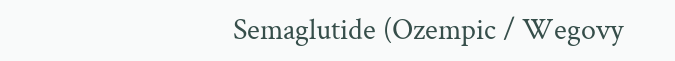Semaglutide (Ozempic / Wegovy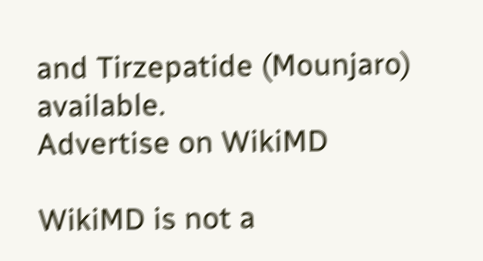and Tirzepatide (Mounjaro) available.
Advertise on WikiMD

WikiMD is not a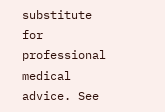substitute for professional medical advice. See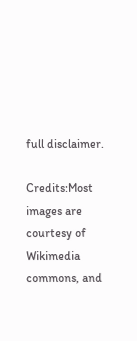full disclaimer.

Credits:Most images are courtesy of Wikimedia commons, and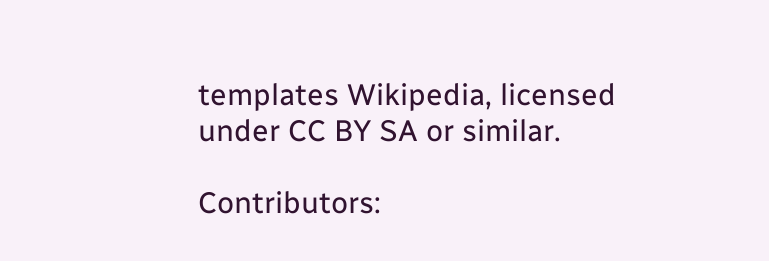templates Wikipedia, licensed under CC BY SA or similar.

Contributors: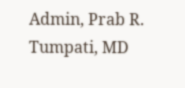Admin, Prab R. Tumpati, MD